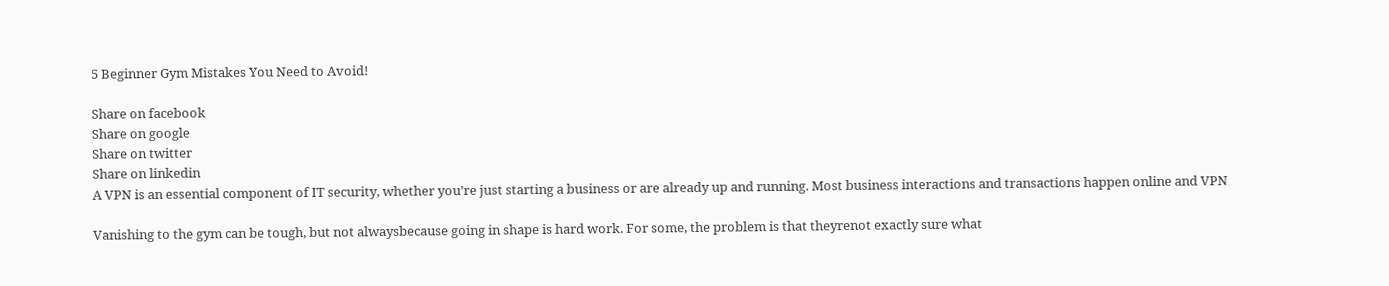5 Beginner Gym Mistakes You Need to Avoid!

Share on facebook
Share on google
Share on twitter
Share on linkedin
A VPN is an essential component of IT security, whether you’re just starting a business or are already up and running. Most business interactions and transactions happen online and VPN

Vanishing to the gym can be tough, but not alwaysbecause going in shape is hard work. For some, the problem is that theyrenot exactly sure what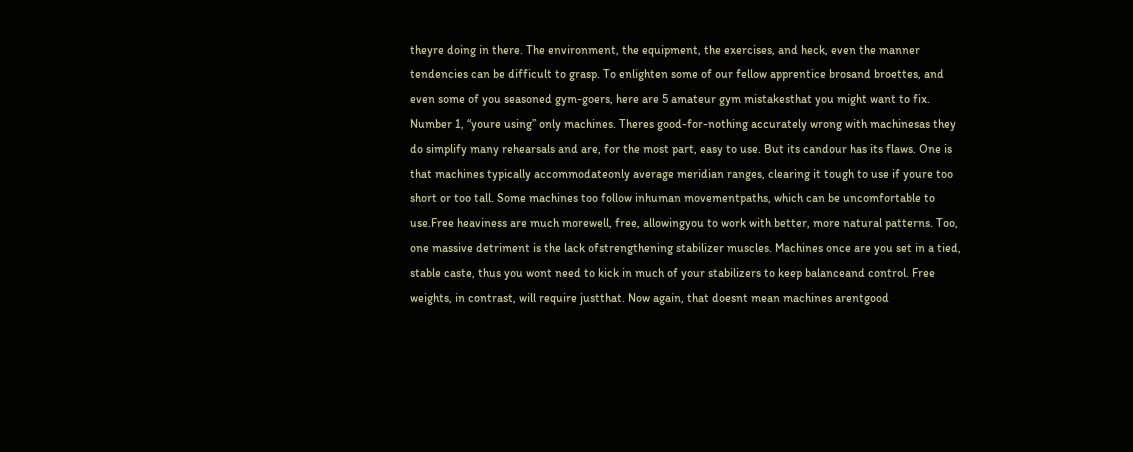theyre doing in there. The environment, the equipment, the exercises, and heck, even the manner tendencies can be difficult to grasp. To enlighten some of our fellow apprentice brosand broettes, and even some of you seasoned gym-goers, here are 5 amateur gym mistakesthat you might want to fix. Number 1, “youre using” only machines. Theres good-for-nothing accurately wrong with machinesas they do simplify many rehearsals and are, for the most part, easy to use. But its candour has its flaws. One is that machines typically accommodateonly average meridian ranges, clearing it tough to use if youre too short or too tall. Some machines too follow inhuman movementpaths, which can be uncomfortable to use.Free heaviness are much morewell, free, allowingyou to work with better, more natural patterns. Too, one massive detriment is the lack ofstrengthening stabilizer muscles. Machines once are you set in a tied, stable caste, thus you wont need to kick in much of your stabilizers to keep balanceand control. Free weights, in contrast, will require justthat. Now again, that doesnt mean machines arentgood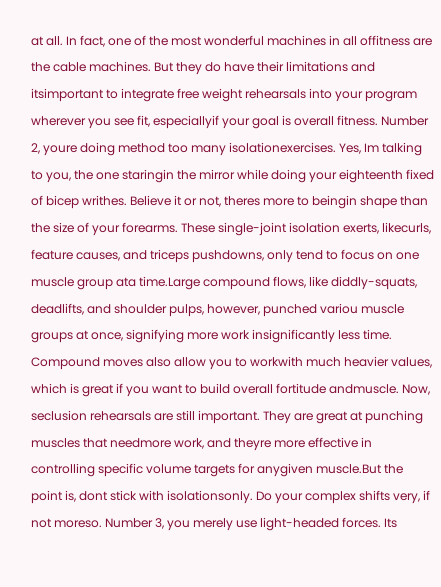at all. In fact, one of the most wonderful machines in all offitness are the cable machines. But they do have their limitations and itsimportant to integrate free weight rehearsals into your program wherever you see fit, especiallyif your goal is overall fitness. Number 2, youre doing method too many isolationexercises. Yes, Im talking to you, the one staringin the mirror while doing your eighteenth fixed of bicep writhes. Believe it or not, theres more to beingin shape than the size of your forearms. These single-joint isolation exerts, likecurls, feature causes, and triceps pushdowns, only tend to focus on one muscle group ata time.Large compound flows, like diddly-squats, deadlifts, and shoulder pulps, however, punched variou muscle groups at once, signifying more work insignificantly less time. Compound moves also allow you to workwith much heavier values, which is great if you want to build overall fortitude andmuscle. Now, seclusion rehearsals are still important. They are great at punching muscles that needmore work, and theyre more effective in controlling specific volume targets for anygiven muscle.But the point is, dont stick with isolationsonly. Do your complex shifts very, if not moreso. Number 3, you merely use light-headed forces. Its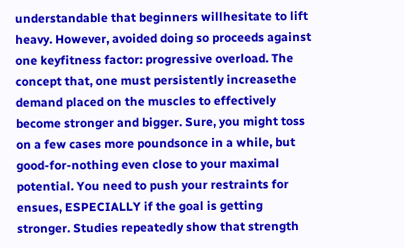understandable that beginners willhesitate to lift heavy. However, avoided doing so proceeds against one keyfitness factor: progressive overload. The concept that, one must persistently increasethe demand placed on the muscles to effectively become stronger and bigger. Sure, you might toss on a few cases more poundsonce in a while, but good-for-nothing even close to your maximal potential. You need to push your restraints for ensues, ESPECIALLY if the goal is getting stronger. Studies repeatedly show that strength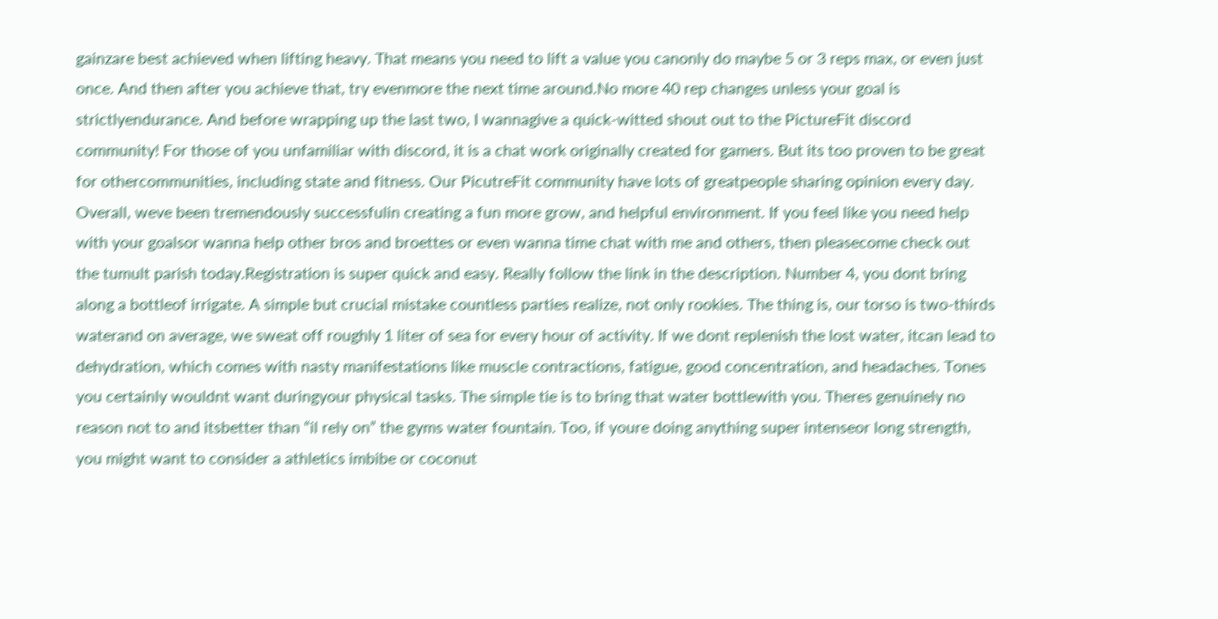gainzare best achieved when lifting heavy. That means you need to lift a value you canonly do maybe 5 or 3 reps max, or even just once. And then after you achieve that, try evenmore the next time around.No more 40 rep changes unless your goal is strictlyendurance. And before wrapping up the last two, I wannagive a quick-witted shout out to the PictureFit discord community! For those of you unfamiliar with discord, it is a chat work originally created for gamers. But its too proven to be great for othercommunities, including state and fitness. Our PicutreFit community have lots of greatpeople sharing opinion every day. Overall, weve been tremendously successfulin creating a fun more grow, and helpful environment. If you feel like you need help with your goalsor wanna help other bros and broettes or even wanna time chat with me and others, then pleasecome check out the tumult parish today.Registration is super quick and easy. Really follow the link in the description. Number 4, you dont bring along a bottleof irrigate. A simple but crucial mistake countless parties realize, not only rookies. The thing is, our torso is two-thirds waterand on average, we sweat off roughly 1 liter of sea for every hour of activity. If we dont replenish the lost water, itcan lead to dehydration, which comes with nasty manifestations like muscle contractions, fatigue, good concentration, and headaches. Tones you certainly wouldnt want duringyour physical tasks. The simple tie is to bring that water bottlewith you. Theres genuinely no reason not to and itsbetter than “il rely on” the gyms water fountain. Too, if youre doing anything super intenseor long strength, you might want to consider a athletics imbibe or coconut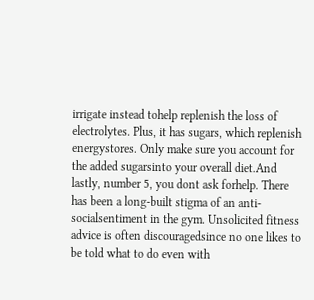irrigate instead tohelp replenish the loss of electrolytes. Plus, it has sugars, which replenish energystores. Only make sure you account for the added sugarsinto your overall diet.And lastly, number 5, you dont ask forhelp. There has been a long-built stigma of an anti-socialsentiment in the gym. Unsolicited fitness advice is often discouragedsince no one likes to be told what to do even with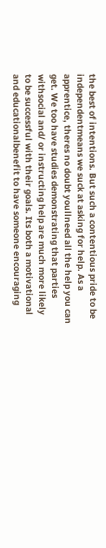the best of intentions. But such a contentious pride to be independentmeans we suck at asking for help. As a apprentice, theres no doubt youllneed all the help you can get. We too have studies demonstrating that parties withsocial and/ or instructing help are much more likely to be successful with their goals. Its both a motivational and educationalbenefit to have someone encouraging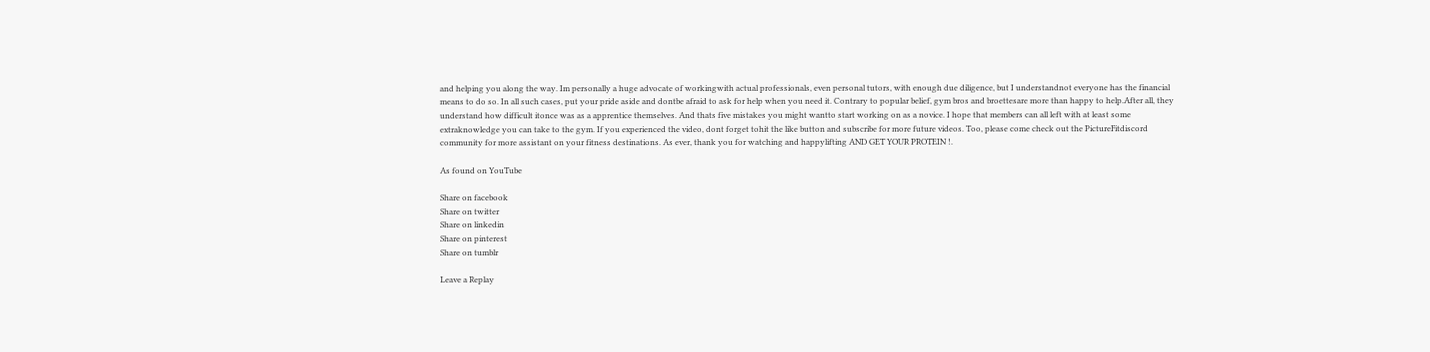and helping you along the way. Im personally a huge advocate of workingwith actual professionals, even personal tutors, with enough due diligence, but I understandnot everyone has the financial means to do so. In all such cases, put your pride aside and dontbe afraid to ask for help when you need it. Contrary to popular belief, gym bros and broettesare more than happy to help.After all, they understand how difficult itonce was as a apprentice themselves. And thats five mistakes you might wantto start working on as a novice. I hope that members can all left with at least some extraknowledge you can take to the gym. If you experienced the video, dont forget tohit the like button and subscribe for more future videos. Too, please come check out the PictureFitdiscord community for more assistant on your fitness destinations. As ever, thank you for watching and happylifting AND GET YOUR PROTEIN !.

As found on YouTube

Share on facebook
Share on twitter
Share on linkedin
Share on pinterest
Share on tumblr

Leave a Replay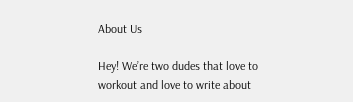About Us

Hey! We’re two dudes that love to workout and love to write about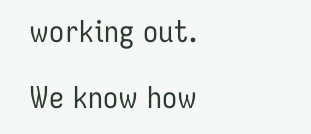working out.

We know how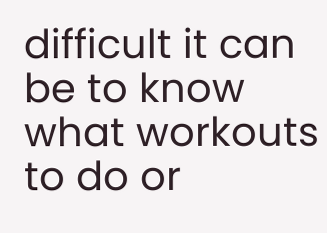difficult it can be to know what workouts to do or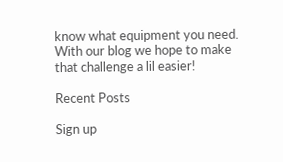know what equipment you need. With our blog we hope to make that challenge a lil easier!

Recent Posts

Sign up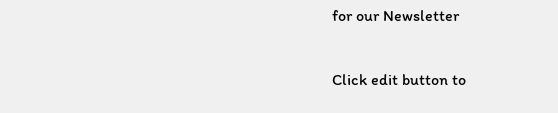for our Newsletter

Click edit button to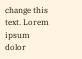change this text. Lorem ipsum dolor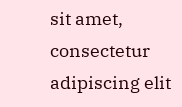sit amet, consectetur adipiscing elit